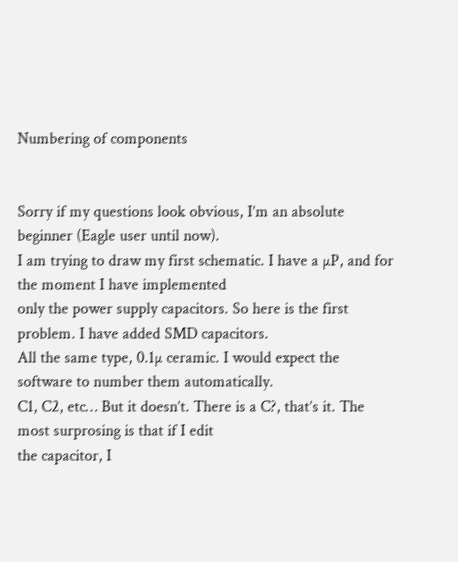Numbering of components


Sorry if my questions look obvious, I’m an absolute beginner (Eagle user until now).
I am trying to draw my first schematic. I have a µP, and for the moment I have implemented
only the power supply capacitors. So here is the first problem. I have added SMD capacitors.
All the same type, 0.1µ ceramic. I would expect the software to number them automatically.
C1, C2, etc… But it doesn’t. There is a C?, that’s it. The most surprosing is that if I edit
the capacitor, I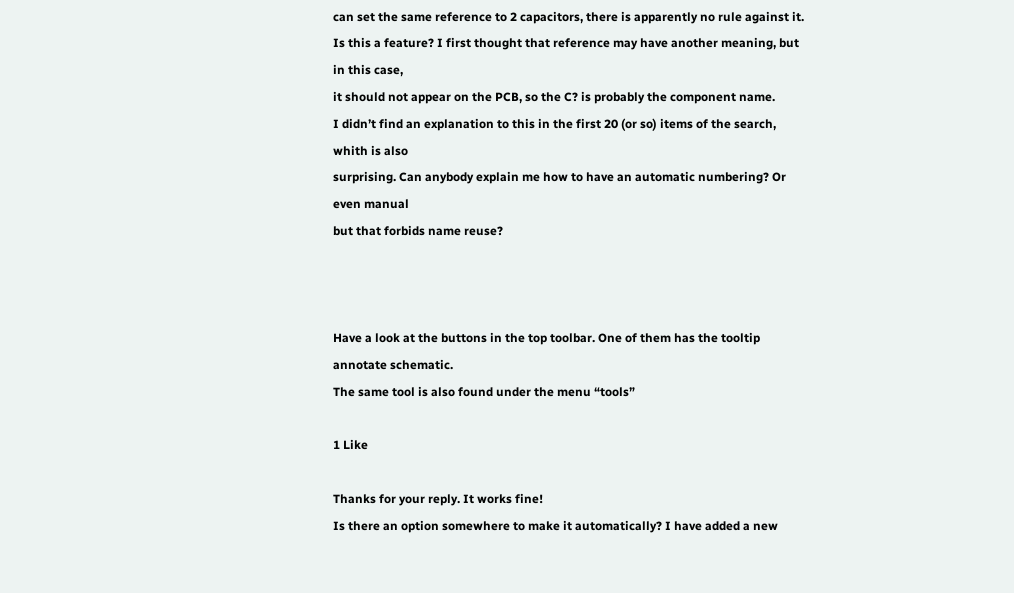can set the same reference to 2 capacitors, there is apparently no rule against it.
Is this a feature? I first thought that reference may have another meaning, but in this case,
it should not appear on the PCB, so the C? is probably the component name.
I didn’t find an explanation to this in the first 20 (or so) items of the search, whith is also
surprising. Can anybody explain me how to have an automatic numbering? Or even manual
but that forbids name reuse?



Have a look at the buttons in the top toolbar. One of them has the tooltip annotate schematic.
The same tool is also found under the menu “tools”

1 Like

Thanks for your reply. It works fine!
Is there an option somewhere to make it automatically? I have added a new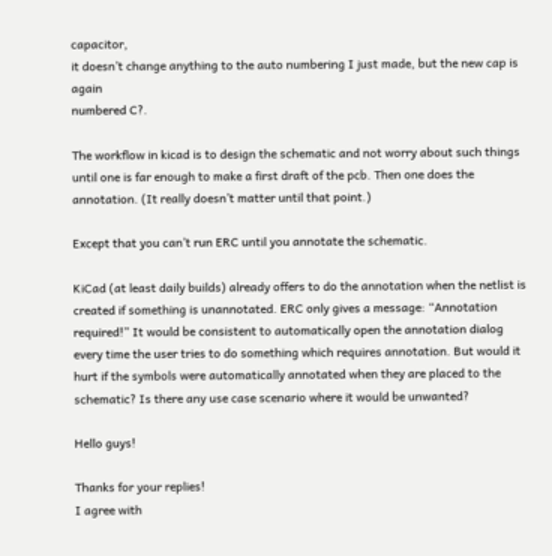capacitor,
it doesn’t change anything to the auto numbering I just made, but the new cap is again
numbered C?.

The workflow in kicad is to design the schematic and not worry about such things until one is far enough to make a first draft of the pcb. Then one does the annotation. (It really doesn’t matter until that point.)

Except that you can’t run ERC until you annotate the schematic.

KiCad (at least daily builds) already offers to do the annotation when the netlist is created if something is unannotated. ERC only gives a message: “Annotation required!” It would be consistent to automatically open the annotation dialog every time the user tries to do something which requires annotation. But would it hurt if the symbols were automatically annotated when they are placed to the schematic? Is there any use case scenario where it would be unwanted?

Hello guys!

Thanks for your replies!
I agree with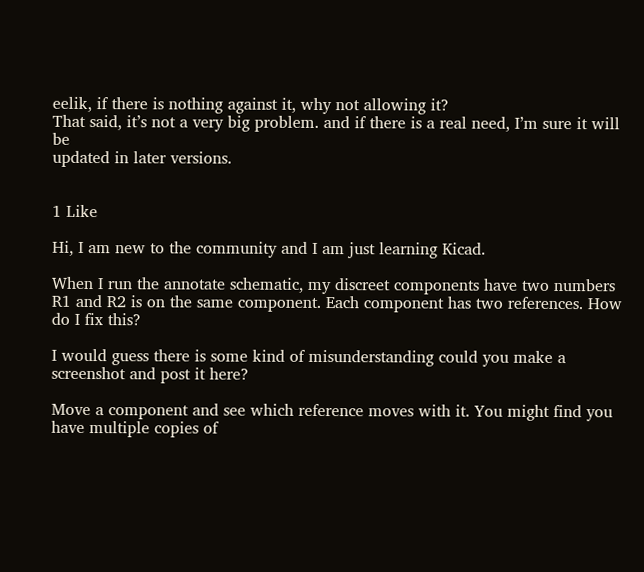eelik, if there is nothing against it, why not allowing it?
That said, it’s not a very big problem. and if there is a real need, I’m sure it will be
updated in later versions.


1 Like

Hi, I am new to the community and I am just learning Kicad.

When I run the annotate schematic, my discreet components have two numbers R1 and R2 is on the same component. Each component has two references. How do I fix this?

I would guess there is some kind of misunderstanding could you make a screenshot and post it here?

Move a component and see which reference moves with it. You might find you have multiple copies of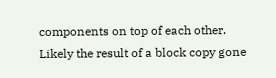components on top of each other. Likely the result of a block copy gone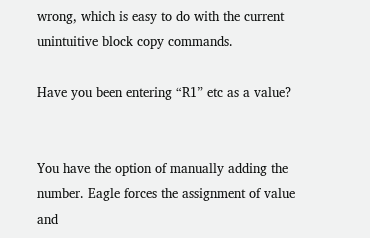wrong, which is easy to do with the current unintuitive block copy commands.

Have you been entering “R1” etc as a value?


You have the option of manually adding the number. Eagle forces the assignment of value and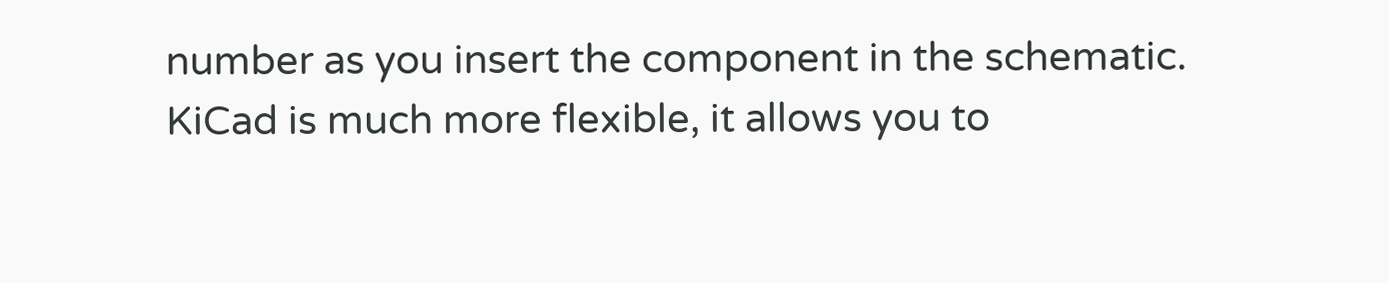number as you insert the component in the schematic. KiCad is much more flexible, it allows you to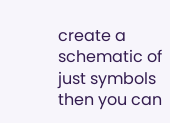create a schematic of just symbols then you can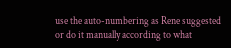use the auto-numbering as Rene suggested or do it manually according to what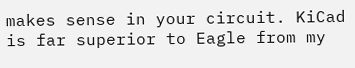makes sense in your circuit. KiCad is far superior to Eagle from my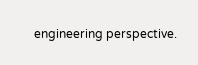engineering perspective.